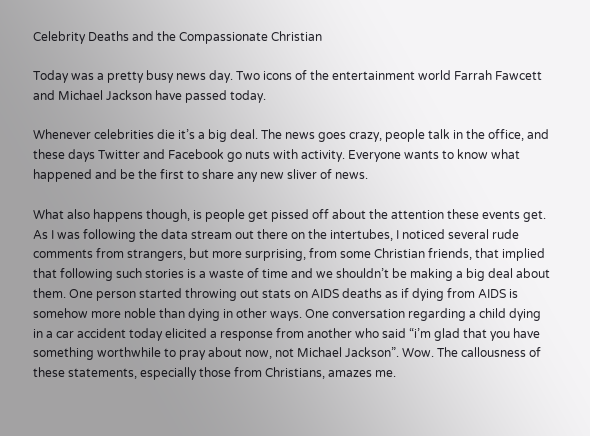Celebrity Deaths and the Compassionate Christian

Today was a pretty busy news day. Two icons of the entertainment world Farrah Fawcett and Michael Jackson have passed today.

Whenever celebrities die it’s a big deal. The news goes crazy, people talk in the office, and these days Twitter and Facebook go nuts with activity. Everyone wants to know what happened and be the first to share any new sliver of news.

What also happens though, is people get pissed off about the attention these events get. As I was following the data stream out there on the intertubes, I noticed several rude comments from strangers, but more surprising, from some Christian friends, that implied that following such stories is a waste of time and we shouldn’t be making a big deal about them. One person started throwing out stats on AIDS deaths as if dying from AIDS is somehow more noble than dying in other ways. One conversation regarding a child dying in a car accident today elicited a response from another who said “i’m glad that you have something worthwhile to pray about now, not Michael Jackson”. Wow. The callousness of these statements, especially those from Christians, amazes me.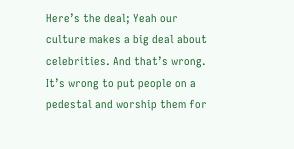Here’s the deal; Yeah our culture makes a big deal about celebrities. And that’s wrong. It’s wrong to put people on a pedestal and worship them for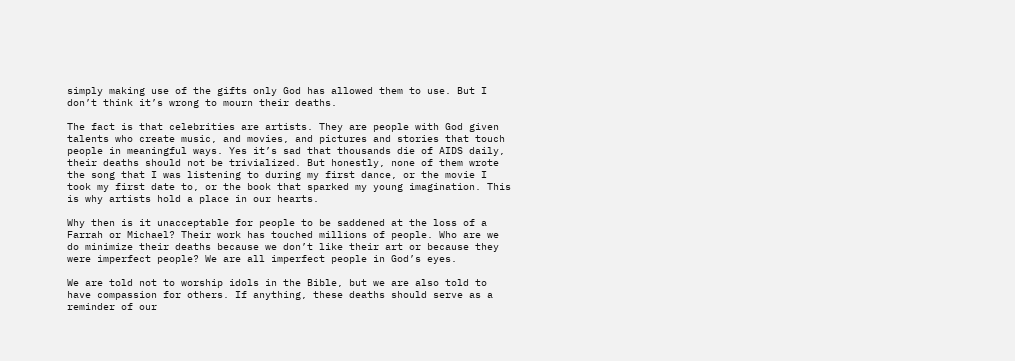simply making use of the gifts only God has allowed them to use. But I don’t think it’s wrong to mourn their deaths.

The fact is that celebrities are artists. They are people with God given talents who create music, and movies, and pictures and stories that touch people in meaningful ways. Yes it’s sad that thousands die of AIDS daily, their deaths should not be trivialized. But honestly, none of them wrote the song that I was listening to during my first dance, or the movie I took my first date to, or the book that sparked my young imagination. This is why artists hold a place in our hearts.

Why then is it unacceptable for people to be saddened at the loss of a Farrah or Michael? Their work has touched millions of people. Who are we do minimize their deaths because we don’t like their art or because they were imperfect people? We are all imperfect people in God’s eyes.

We are told not to worship idols in the Bible, but we are also told to have compassion for others. If anything, these deaths should serve as a reminder of our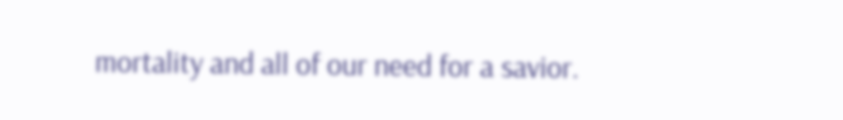mortality and all of our need for a savior.